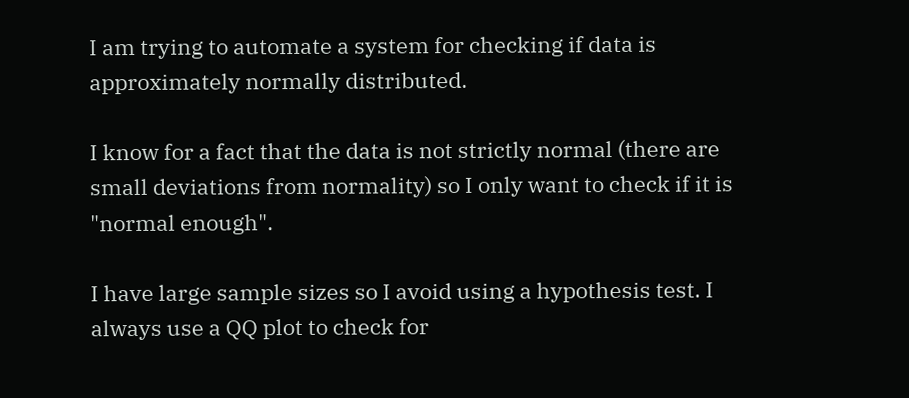I am trying to automate a system for checking if data is approximately normally distributed.

I know for a fact that the data is not strictly normal (there are small deviations from normality) so I only want to check if it is "normal enough".

I have large sample sizes so I avoid using a hypothesis test. I always use a QQ plot to check for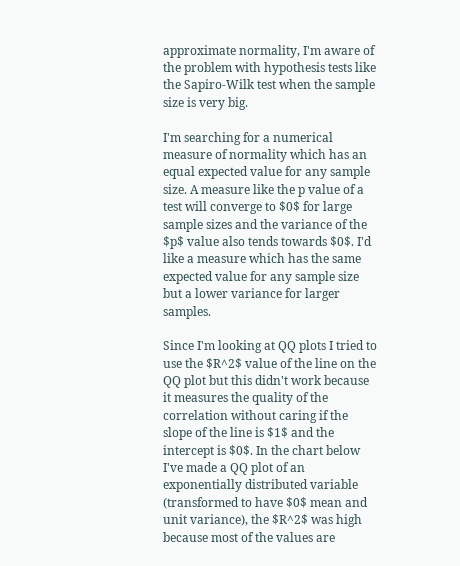approximate normality, I'm aware of the problem with hypothesis tests like the Sapiro-Wilk test when the sample size is very big.

I'm searching for a numerical measure of normality which has an equal expected value for any sample size. A measure like the p value of a test will converge to $0$ for large sample sizes and the variance of the $p$ value also tends towards $0$. I'd like a measure which has the same expected value for any sample size but a lower variance for larger samples.

Since I'm looking at QQ plots I tried to use the $R^2$ value of the line on the QQ plot but this didn't work because it measures the quality of the correlation without caring if the slope of the line is $1$ and the intercept is $0$. In the chart below I've made a QQ plot of an exponentially distributed variable (transformed to have $0$ mean and unit variance), the $R^2$ was high because most of the values are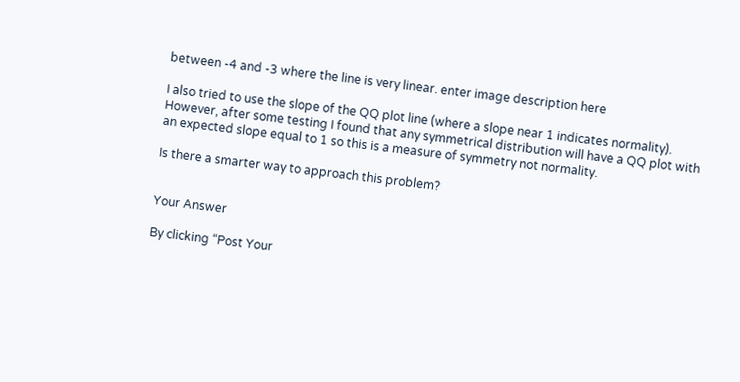between -4 and -3 where the line is very linear. enter image description here

I also tried to use the slope of the QQ plot line (where a slope near 1 indicates normality). However, after some testing I found that any symmetrical distribution will have a QQ plot with an expected slope equal to 1 so this is a measure of symmetry not normality.

Is there a smarter way to approach this problem?


Your Answer

By clicking “Post Your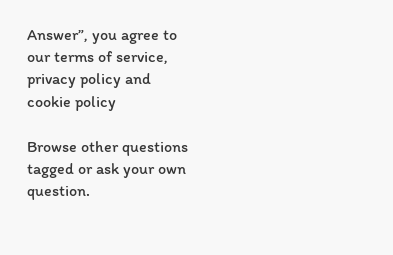Answer”, you agree to our terms of service, privacy policy and cookie policy

Browse other questions tagged or ask your own question.